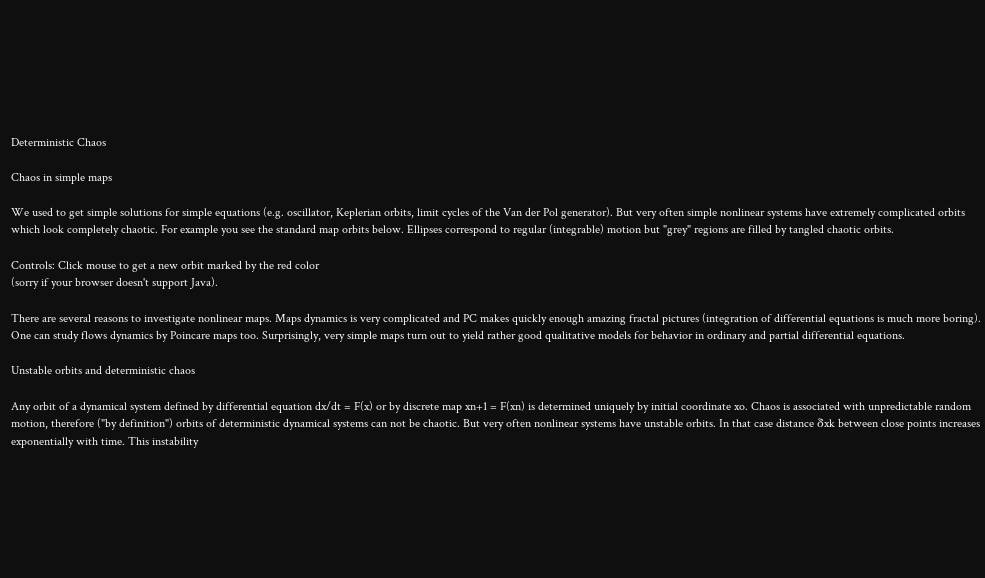Deterministic Chaos

Chaos in simple maps

We used to get simple solutions for simple equations (e.g. oscillator, Keplerian orbits, limit cycles of the Van der Pol generator). But very often simple nonlinear systems have extremely complicated orbits which look completely chaotic. For example you see the standard map orbits below. Ellipses correspond to regular (integrable) motion but "grey" regions are filled by tangled chaotic orbits.

Controls: Click mouse to get a new orbit marked by the red color
(sorry if your browser doesn't support Java).

There are several reasons to investigate nonlinear maps. Maps dynamics is very complicated and PC makes quickly enough amazing fractal pictures (integration of differential equations is much more boring). One can study flows dynamics by Poincare maps too. Surprisingly, very simple maps turn out to yield rather good qualitative models for behavior in ordinary and partial differential equations.

Unstable orbits and deterministic chaos

Any orbit of a dynamical system defined by differential equation dx/dt = F(x) or by discrete map xn+1 = F(xn) is determined uniquely by initial coordinate xo. Chaos is associated with unpredictable random motion, therefore ("by definition") orbits of deterministic dynamical systems can not be chaotic. But very often nonlinear systems have unstable orbits. In that case distance δxk between close points increases exponentially with time. This instability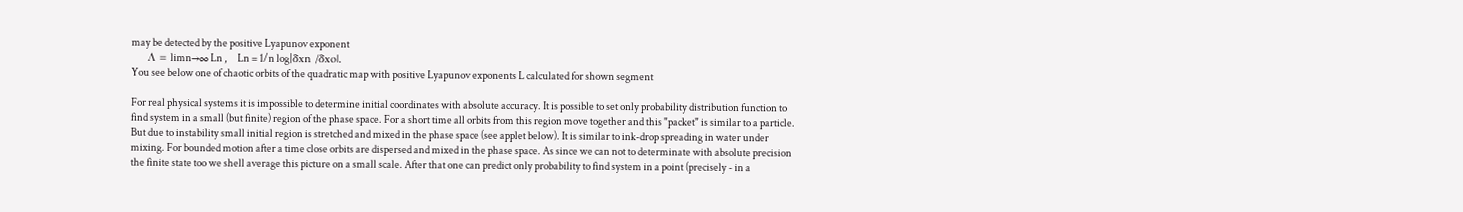may be detected by the positive Lyapunov exponent
    Λ = limn→∞ Ln ,     Ln = 1/n log|δxn /δxo|.
You see below one of chaotic orbits of the quadratic map with positive Lyapunov exponents L calculated for shown segment

For real physical systems it is impossible to determine initial coordinates with absolute accuracy. It is possible to set only probability distribution function to find system in a small (but finite) region of the phase space. For a short time all orbits from this region move together and this "packet" is similar to a particle. But due to instability small initial region is stretched and mixed in the phase space (see applet below). It is similar to ink-drop spreading in water under mixing. For bounded motion after a time close orbits are dispersed and mixed in the phase space. As since we can not to determinate with absolute precision the finite state too we shell average this picture on a small scale. After that one can predict only probability to find system in a point (precisely - in a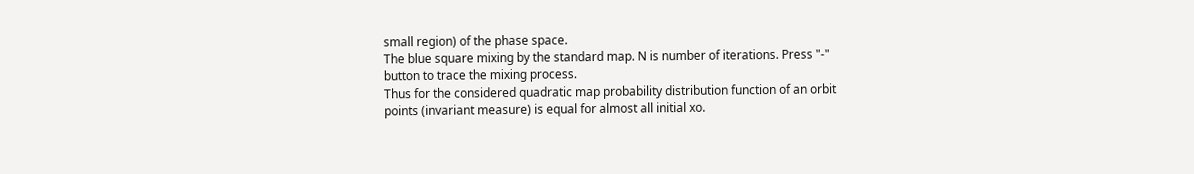small region) of the phase space.
The blue square mixing by the standard map. N is number of iterations. Press "-" button to trace the mixing process.
Thus for the considered quadratic map probability distribution function of an orbit points (invariant measure) is equal for almost all initial xo.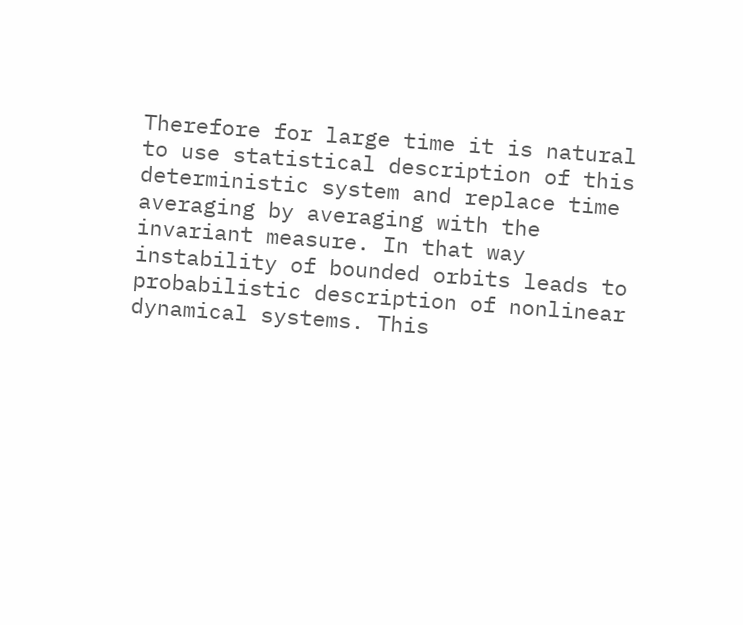Therefore for large time it is natural to use statistical description of this deterministic system and replace time averaging by averaging with the invariant measure. In that way instability of bounded orbits leads to probabilistic description of nonlinear dynamical systems. This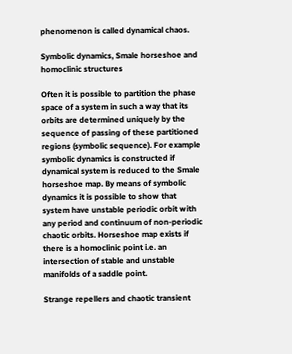phenomenon is called dynamical chaos.

Symbolic dynamics, Smale horseshoe and homoclinic structures

Often it is possible to partition the phase space of a system in such a way that its orbits are determined uniquely by the sequence of passing of these partitioned regions (symbolic sequence). For example symbolic dynamics is constructed if dynamical system is reduced to the Smale horseshoe map. By means of symbolic dynamics it is possible to show that system have unstable periodic orbit with any period and continuum of non-periodic chaotic orbits. Horseshoe map exists if there is a homoclinic point i.e. an intersection of stable and unstable manifolds of a saddle point.

Strange repellers and chaotic transient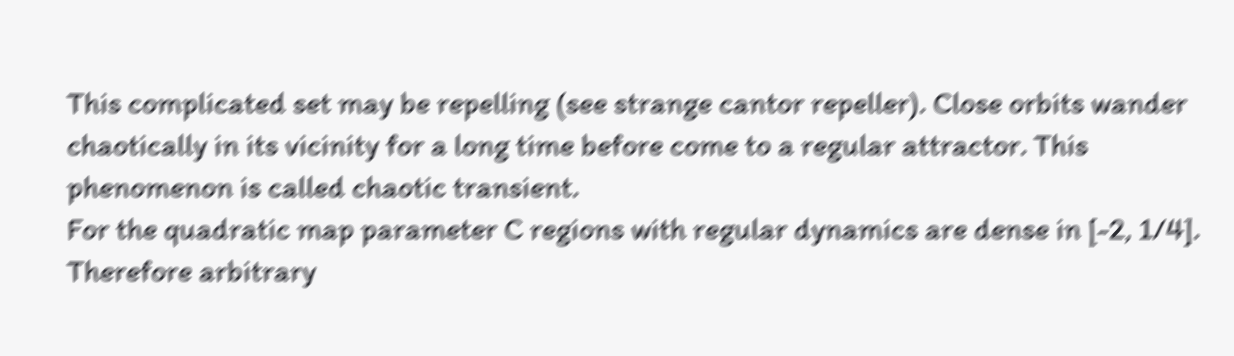This complicated set may be repelling (see strange cantor repeller). Close orbits wander chaotically in its vicinity for a long time before come to a regular attractor. This phenomenon is called chaotic transient.
For the quadratic map parameter C regions with regular dynamics are dense in [-2, 1/4]. Therefore arbitrary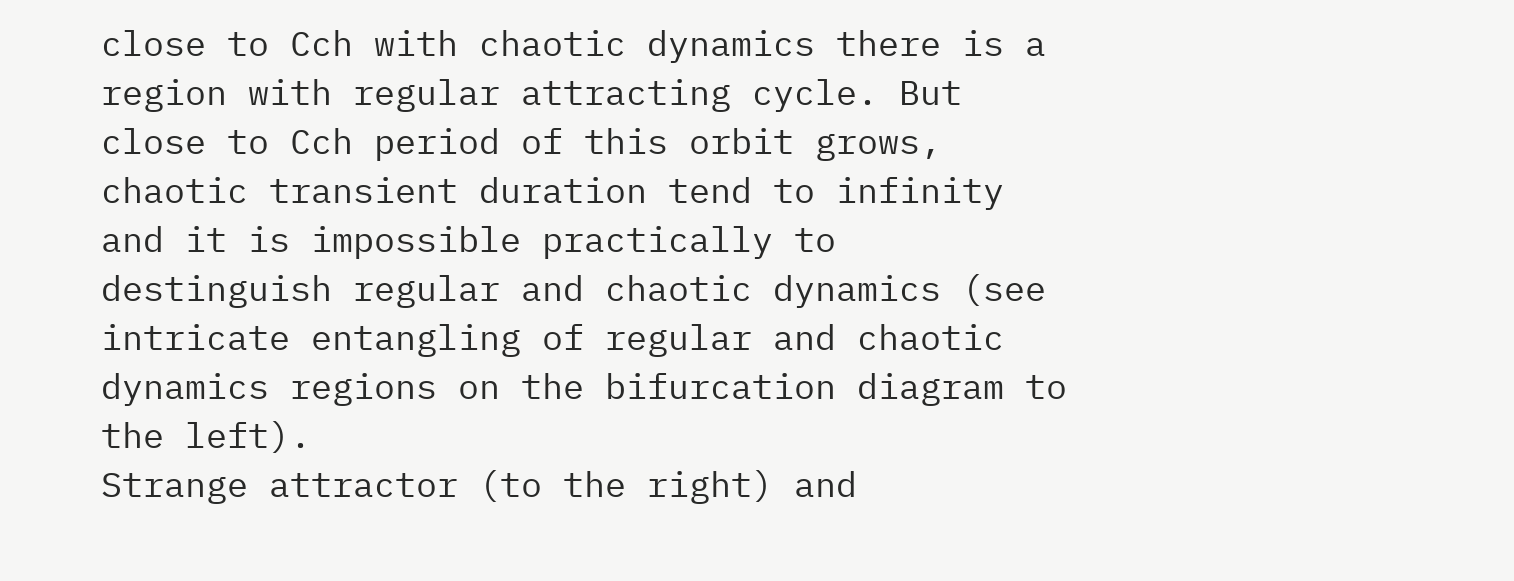close to Cch with chaotic dynamics there is a region with regular attracting cycle. But close to Cch period of this orbit grows, chaotic transient duration tend to infinity and it is impossible practically to destinguish regular and chaotic dynamics (see intricate entangling of regular and chaotic dynamics regions on the bifurcation diagram to the left).
Strange attractor (to the right) and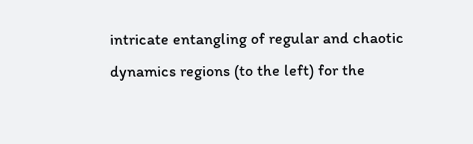intricate entangling of regular and chaotic dynamics regions (to the left) for the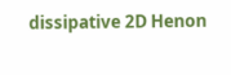dissipative 2D Henon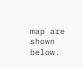map are shown below.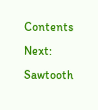Contents     Next: Sawtooth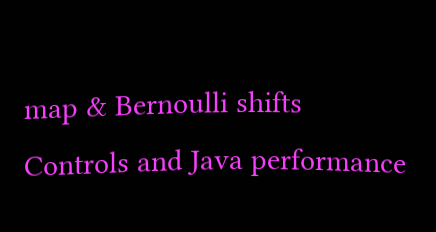map & Bernoulli shifts     Controls and Java performance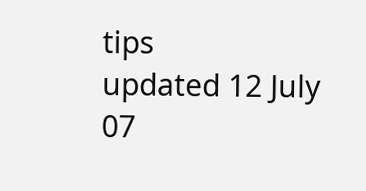tips
updated 12 July 07